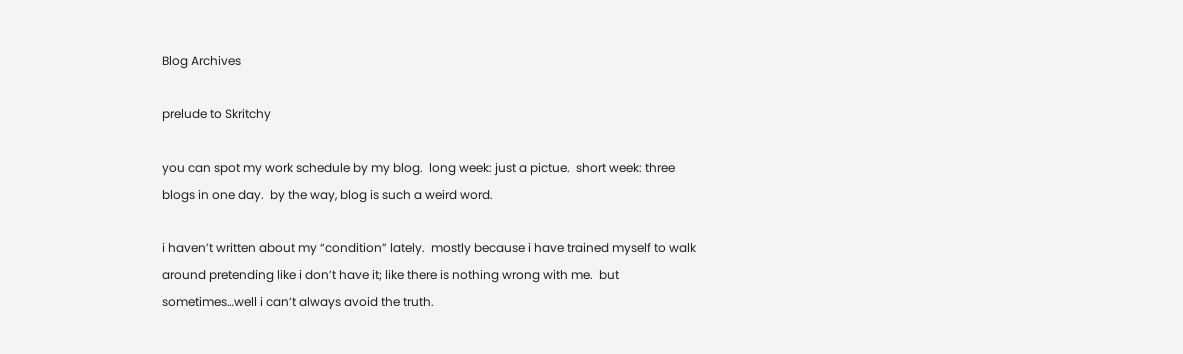Blog Archives

prelude to Skritchy

you can spot my work schedule by my blog.  long week: just a pictue.  short week: three blogs in one day.  by the way, blog is such a weird word.

i haven’t written about my “condition” lately.  mostly because i have trained myself to walk around pretending like i don’t have it; like there is nothing wrong with me.  but sometimes…well i can’t always avoid the truth.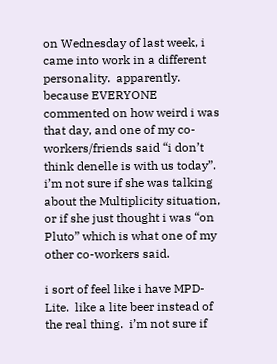on Wednesday of last week, i came into work in a different personality.  apparently.  because EVERYONE commented on how weird i was that day, and one of my co-workers/friends said “i don’t think denelle is with us today”.   i’m not sure if she was talking about the Multiplicity situation, or if she just thought i was “on Pluto” which is what one of my other co-workers said.

i sort of feel like i have MPD-Lite.  like a lite beer instead of the real thing.  i’m not sure if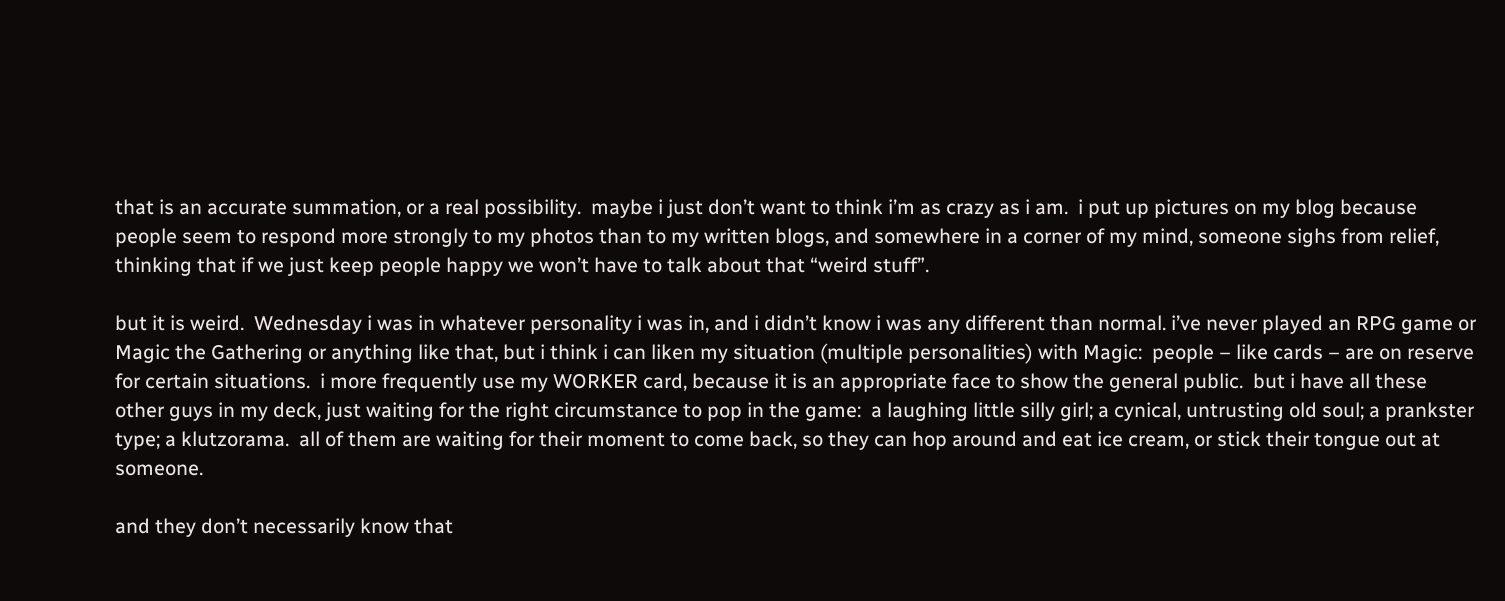that is an accurate summation, or a real possibility.  maybe i just don’t want to think i’m as crazy as i am.  i put up pictures on my blog because people seem to respond more strongly to my photos than to my written blogs, and somewhere in a corner of my mind, someone sighs from relief, thinking that if we just keep people happy we won’t have to talk about that “weird stuff”.

but it is weird.  Wednesday i was in whatever personality i was in, and i didn’t know i was any different than normal. i’ve never played an RPG game or Magic the Gathering or anything like that, but i think i can liken my situation (multiple personalities) with Magic:  people – like cards – are on reserve for certain situations.  i more frequently use my WORKER card, because it is an appropriate face to show the general public.  but i have all these other guys in my deck, just waiting for the right circumstance to pop in the game:  a laughing little silly girl; a cynical, untrusting old soul; a prankster type; a klutzorama.  all of them are waiting for their moment to come back, so they can hop around and eat ice cream, or stick their tongue out at someone.

and they don’t necessarily know that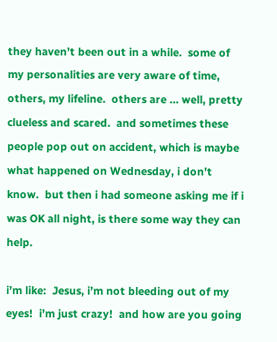they haven’t been out in a while.  some of my personalities are very aware of time, others, my lifeline.  others are … well, pretty clueless and scared.  and sometimes these people pop out on accident, which is maybe what happened on Wednesday, i don’t know.  but then i had someone asking me if i was OK all night, is there some way they can help.

i’m like:  Jesus, i’m not bleeding out of my eyes!  i’m just crazy!  and how are you going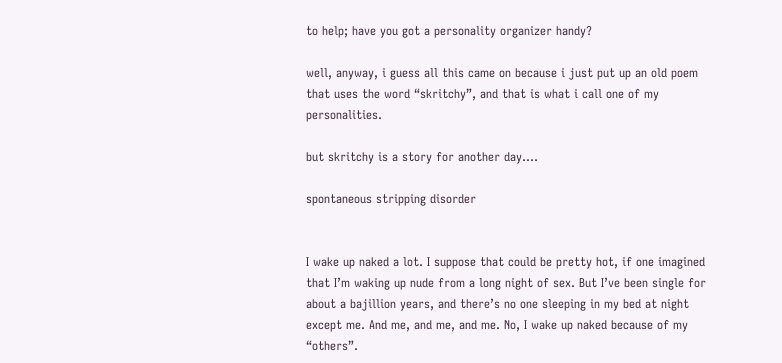to help; have you got a personality organizer handy?

well, anyway, i guess all this came on because i just put up an old poem that uses the word “skritchy”, and that is what i call one of my personalities.

but skritchy is a story for another day….

spontaneous stripping disorder


I wake up naked a lot. I suppose that could be pretty hot, if one imagined that I’m waking up nude from a long night of sex. But I’ve been single for about a bajillion years, and there’s no one sleeping in my bed at night except me. And me, and me, and me. No, I wake up naked because of my “others”.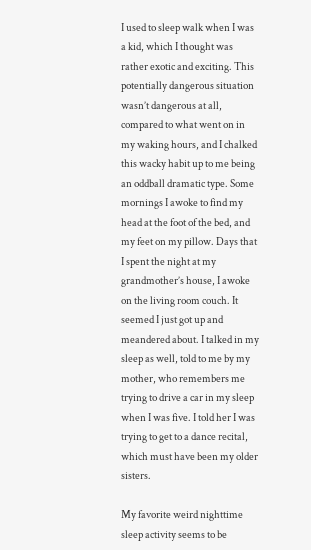I used to sleep walk when I was a kid, which I thought was rather exotic and exciting. This potentially dangerous situation wasn’t dangerous at all, compared to what went on in my waking hours, and I chalked this wacky habit up to me being an oddball dramatic type. Some mornings I awoke to find my head at the foot of the bed, and my feet on my pillow. Days that I spent the night at my grandmother’s house, I awoke on the living room couch. It seemed I just got up and meandered about. I talked in my sleep as well, told to me by my mother, who remembers me trying to drive a car in my sleep when I was five. I told her I was trying to get to a dance recital, which must have been my older sisters.

My favorite weird nighttime sleep activity seems to be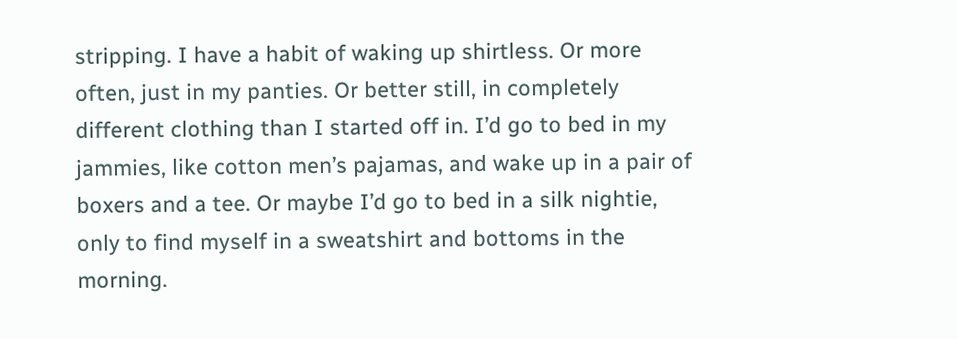stripping. I have a habit of waking up shirtless. Or more often, just in my panties. Or better still, in completely different clothing than I started off in. I’d go to bed in my jammies, like cotton men’s pajamas, and wake up in a pair of boxers and a tee. Or maybe I’d go to bed in a silk nightie, only to find myself in a sweatshirt and bottoms in the morning.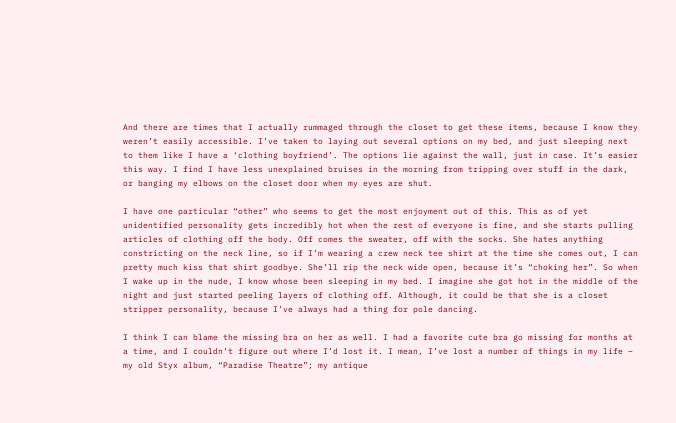And there are times that I actually rummaged through the closet to get these items, because I know they weren’t easily accessible. I’ve taken to laying out several options on my bed, and just sleeping next to them like I have a ‘clothing boyfriend’. The options lie against the wall, just in case. It’s easier this way. I find I have less unexplained bruises in the morning from tripping over stuff in the dark, or banging my elbows on the closet door when my eyes are shut.

I have one particular “other” who seems to get the most enjoyment out of this. This as of yet unidentified personality gets incredibly hot when the rest of everyone is fine, and she starts pulling articles of clothing off the body. Off comes the sweater, off with the socks. She hates anything constricting on the neck line, so if I’m wearing a crew neck tee shirt at the time she comes out, I can pretty much kiss that shirt goodbye. She’ll rip the neck wide open, because it’s “choking her”. So when I wake up in the nude, I know whose been sleeping in my bed. I imagine she got hot in the middle of the night and just started peeling layers of clothing off. Although, it could be that she is a closet stripper personality, because I’ve always had a thing for pole dancing.

I think I can blame the missing bra on her as well. I had a favorite cute bra go missing for months at a time, and I couldn’t figure out where I’d lost it. I mean, I’ve lost a number of things in my life – my old Styx album, “Paradise Theatre”; my antique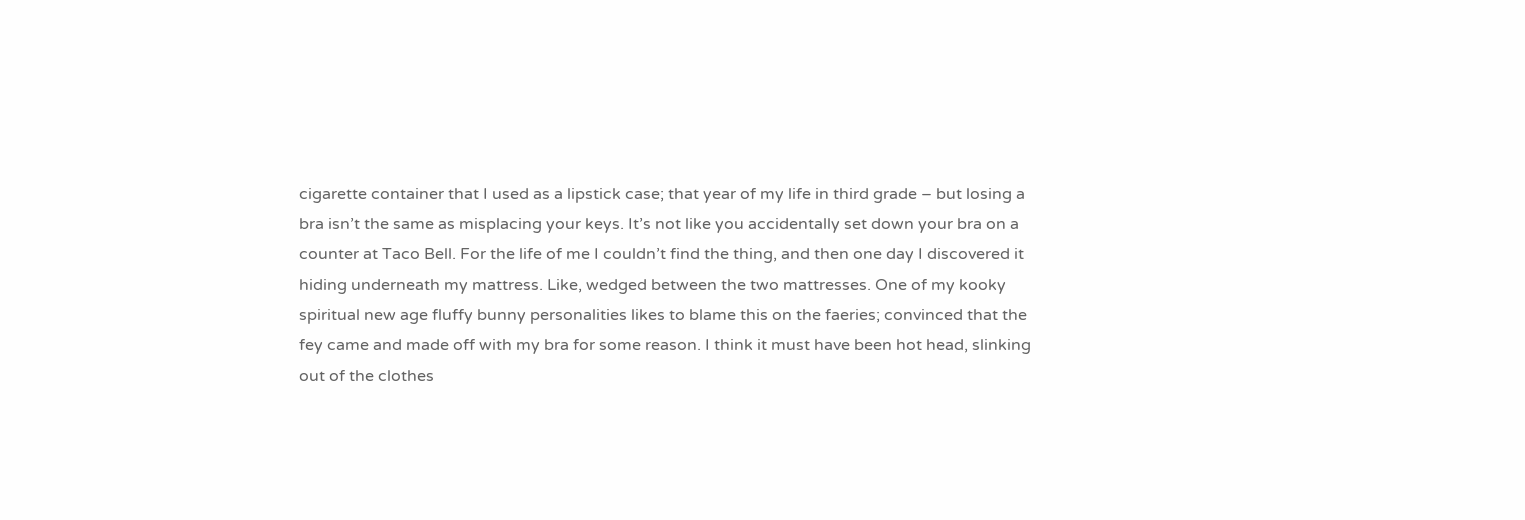cigarette container that I used as a lipstick case; that year of my life in third grade – but losing a bra isn’t the same as misplacing your keys. It’s not like you accidentally set down your bra on a counter at Taco Bell. For the life of me I couldn’t find the thing, and then one day I discovered it hiding underneath my mattress. Like, wedged between the two mattresses. One of my kooky spiritual new age fluffy bunny personalities likes to blame this on the faeries; convinced that the fey came and made off with my bra for some reason. I think it must have been hot head, slinking out of the clothes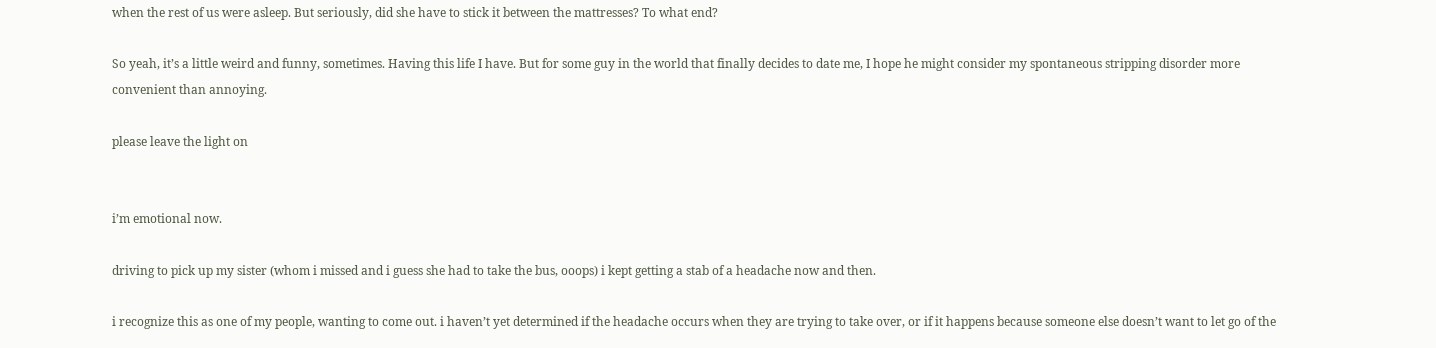when the rest of us were asleep. But seriously, did she have to stick it between the mattresses? To what end?

So yeah, it’s a little weird and funny, sometimes. Having this life I have. But for some guy in the world that finally decides to date me, I hope he might consider my spontaneous stripping disorder more convenient than annoying.

please leave the light on


i’m emotional now.

driving to pick up my sister (whom i missed and i guess she had to take the bus, ooops) i kept getting a stab of a headache now and then.

i recognize this as one of my people, wanting to come out. i haven’t yet determined if the headache occurs when they are trying to take over, or if it happens because someone else doesn’t want to let go of the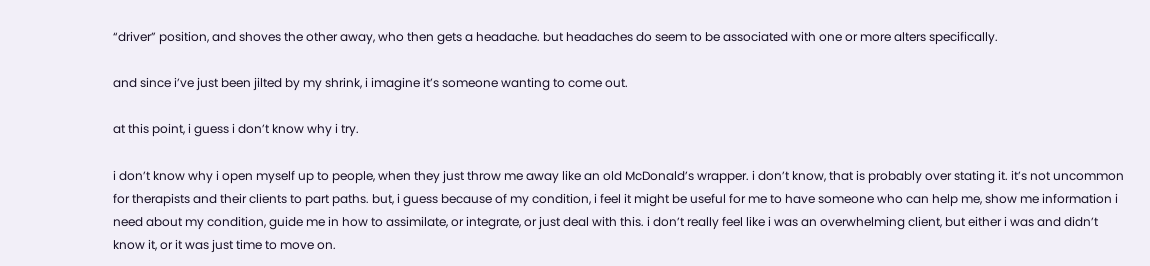“driver” position, and shoves the other away, who then gets a headache. but headaches do seem to be associated with one or more alters specifically.

and since i’ve just been jilted by my shrink, i imagine it’s someone wanting to come out.

at this point, i guess i don’t know why i try.

i don’t know why i open myself up to people, when they just throw me away like an old McDonald’s wrapper. i don’t know, that is probably over stating it. it’s not uncommon for therapists and their clients to part paths. but, i guess because of my condition, i feel it might be useful for me to have someone who can help me, show me information i need about my condition, guide me in how to assimilate, or integrate, or just deal with this. i don’t really feel like i was an overwhelming client, but either i was and didn’t know it, or it was just time to move on.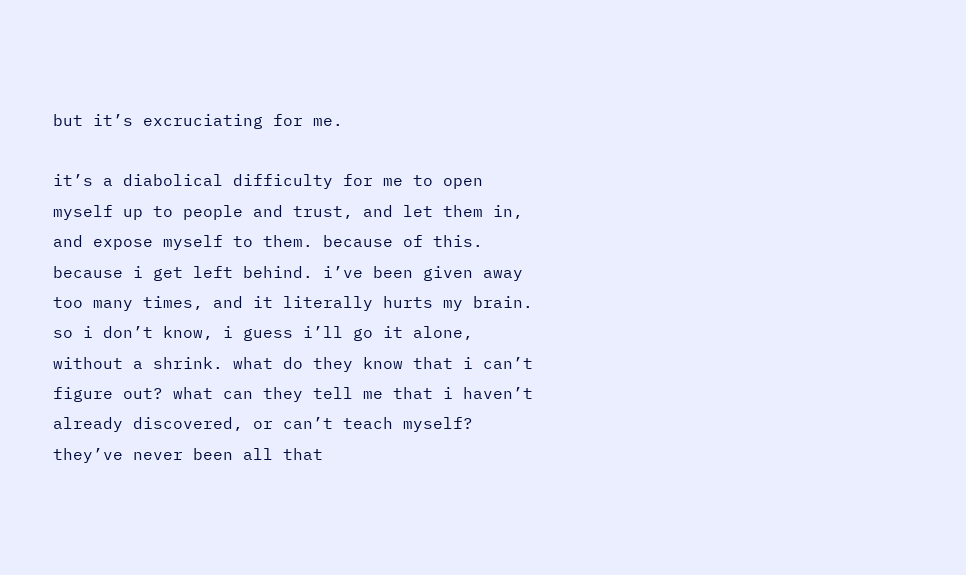but it’s excruciating for me.

it’s a diabolical difficulty for me to open myself up to people and trust, and let them in, and expose myself to them. because of this. because i get left behind. i’ve been given away too many times, and it literally hurts my brain. so i don’t know, i guess i’ll go it alone, without a shrink. what do they know that i can’t figure out? what can they tell me that i haven’t already discovered, or can’t teach myself? they’ve never been all that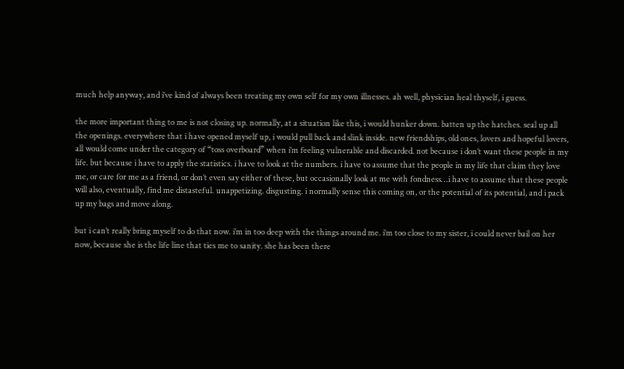much help anyway, and i’ve kind of always been treating my own self for my own illnesses. ah well, physician heal thyself, i guess.

the more important thing to me is not closing up. normally, at a situation like this, i would hunker down. batten up the hatches. seal up all the openings. everywhere that i have opened myself up, i would pull back and slink inside. new friendships, old ones, lovers and hopeful lovers, all would come under the category of “toss overboard” when i’m feeling vulnerable and discarded. not because i don’t want these people in my life. but because i have to apply the statistics. i have to look at the numbers. i have to assume that the people in my life that claim they love me, or care for me as a friend, or don’t even say either of these, but occasionally look at me with fondness…i have to assume that these people will also, eventually, find me distasteful. unappetizing. disgusting. i normally sense this coming on, or the potential of its potential, and i pack up my bags and move along.

but i can’t really bring myself to do that now. i’m in too deep with the things around me. i’m too close to my sister, i could never bail on her now, because she is the life line that ties me to sanity. she has been there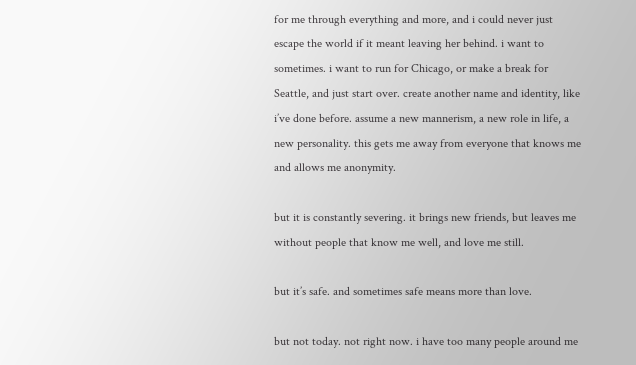for me through everything and more, and i could never just escape the world if it meant leaving her behind. i want to sometimes. i want to run for Chicago, or make a break for Seattle, and just start over. create another name and identity, like i’ve done before. assume a new mannerism, a new role in life, a new personality. this gets me away from everyone that knows me and allows me anonymity.

but it is constantly severing. it brings new friends, but leaves me without people that know me well, and love me still.

but it’s safe. and sometimes safe means more than love.

but not today. not right now. i have too many people around me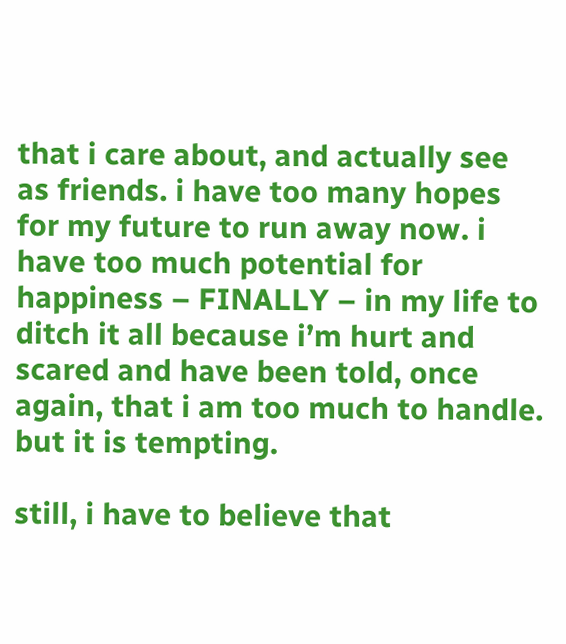that i care about, and actually see as friends. i have too many hopes for my future to run away now. i have too much potential for happiness – FINALLY – in my life to ditch it all because i’m hurt and scared and have been told, once again, that i am too much to handle. but it is tempting.

still, i have to believe that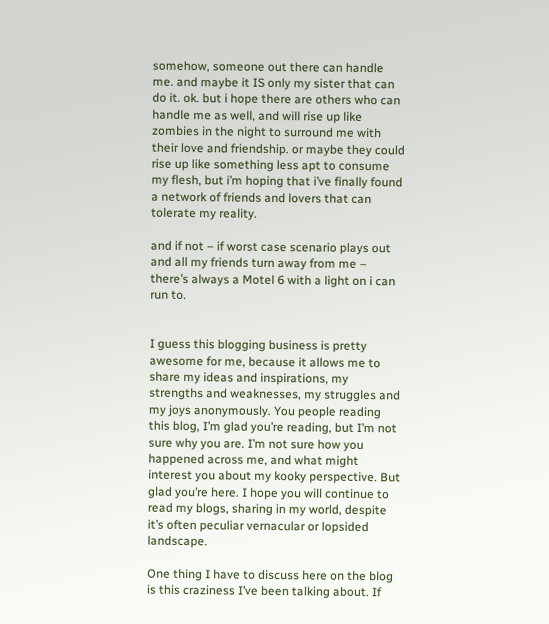somehow, someone out there can handle me. and maybe it IS only my sister that can do it. ok. but i hope there are others who can handle me as well, and will rise up like zombies in the night to surround me with their love and friendship. or maybe they could rise up like something less apt to consume my flesh, but i’m hoping that i’ve finally found a network of friends and lovers that can tolerate my reality.

and if not – if worst case scenario plays out and all my friends turn away from me – there’s always a Motel 6 with a light on i can run to.


I guess this blogging business is pretty awesome for me, because it allows me to share my ideas and inspirations, my strengths and weaknesses, my struggles and my joys anonymously. You people reading this blog, I’m glad you’re reading, but I’m not sure why you are. I’m not sure how you happened across me, and what might interest you about my kooky perspective. But glad you’re here. I hope you will continue to read my blogs, sharing in my world, despite it’s often peculiar vernacular or lopsided landscape.

One thing I have to discuss here on the blog is this craziness I’ve been talking about. If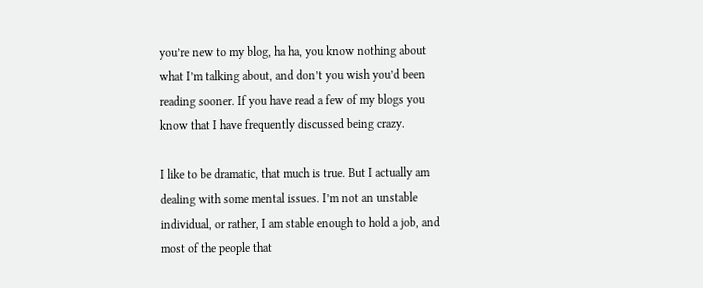you’re new to my blog, ha ha, you know nothing about what I’m talking about, and don’t you wish you’d been reading sooner. If you have read a few of my blogs you know that I have frequently discussed being crazy.

I like to be dramatic, that much is true. But I actually am dealing with some mental issues. I’m not an unstable individual, or rather, I am stable enough to hold a job, and most of the people that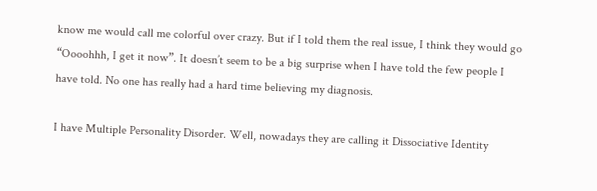know me would call me colorful over crazy. But if I told them the real issue, I think they would go “Oooohhh, I get it now”. It doesn’t seem to be a big surprise when I have told the few people I have told. No one has really had a hard time believing my diagnosis.

I have Multiple Personality Disorder. Well, nowadays they are calling it Dissociative Identity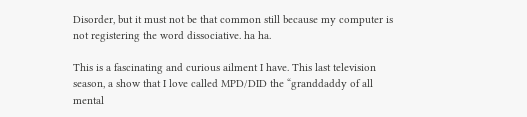Disorder, but it must not be that common still because my computer is not registering the word dissociative. ha ha.

This is a fascinating and curious ailment I have. This last television season, a show that I love called MPD/DID the “granddaddy of all mental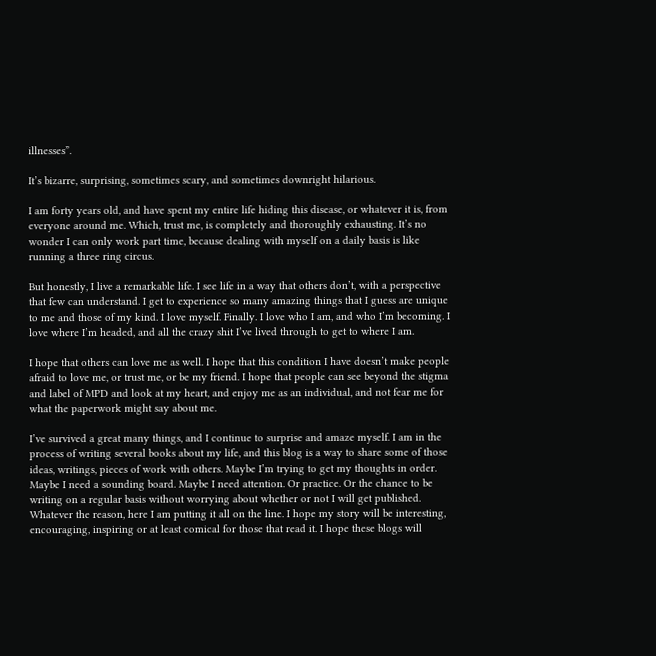illnesses”.

It’s bizarre, surprising, sometimes scary, and sometimes downright hilarious.

I am forty years old, and have spent my entire life hiding this disease, or whatever it is, from everyone around me. Which, trust me, is completely and thoroughly exhausting. It’s no wonder I can only work part time, because dealing with myself on a daily basis is like running a three ring circus.

But honestly, I live a remarkable life. I see life in a way that others don’t, with a perspective that few can understand. I get to experience so many amazing things that I guess are unique to me and those of my kind. I love myself. Finally. I love who I am, and who I’m becoming. I love where I’m headed, and all the crazy shit I’ve lived through to get to where I am.

I hope that others can love me as well. I hope that this condition I have doesn’t make people afraid to love me, or trust me, or be my friend. I hope that people can see beyond the stigma and label of MPD and look at my heart, and enjoy me as an individual, and not fear me for what the paperwork might say about me.

I’ve survived a great many things, and I continue to surprise and amaze myself. I am in the process of writing several books about my life, and this blog is a way to share some of those ideas, writings, pieces of work with others. Maybe I’m trying to get my thoughts in order. Maybe I need a sounding board. Maybe I need attention. Or practice. Or the chance to be writing on a regular basis without worrying about whether or not I will get published. Whatever the reason, here I am putting it all on the line. I hope my story will be interesting, encouraging, inspiring or at least comical for those that read it. I hope these blogs will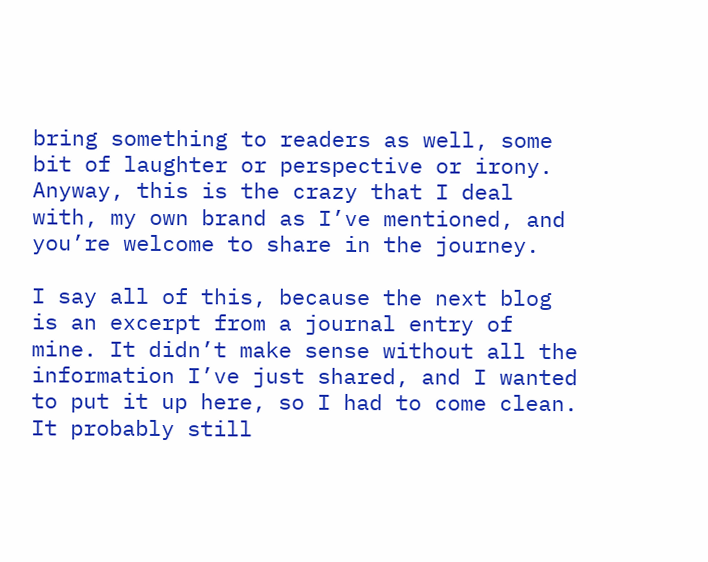bring something to readers as well, some bit of laughter or perspective or irony. Anyway, this is the crazy that I deal with, my own brand as I’ve mentioned, and you’re welcome to share in the journey.

I say all of this, because the next blog is an excerpt from a journal entry of mine. It didn’t make sense without all the information I’ve just shared, and I wanted to put it up here, so I had to come clean. It probably still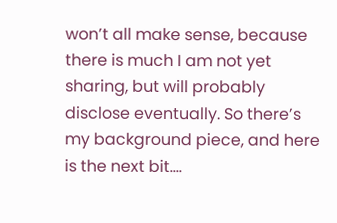won’t all make sense, because there is much I am not yet sharing, but will probably disclose eventually. So there’s my background piece, and here is the next bit….